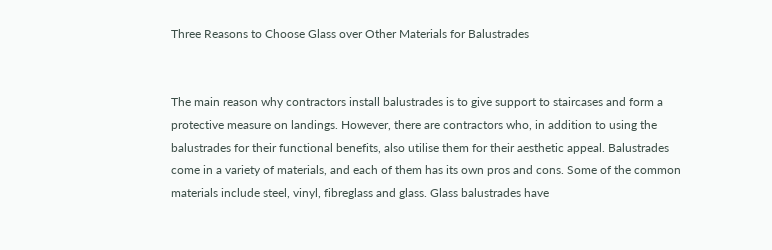Three Reasons to Choose Glass over Other Materials for Balustrades


The main reason why contractors install balustrades is to give support to staircases and form a protective measure on landings. However, there are contractors who, in addition to using the balustrades for their functional benefits, also utilise them for their aesthetic appeal. Balustrades come in a variety of materials, and each of them has its own pros and cons. Some of the common materials include steel, vinyl, fibreglass and glass. Glass balustrades have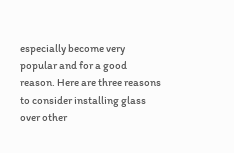especially become very popular and for a good reason. Here are three reasons to consider installing glass over other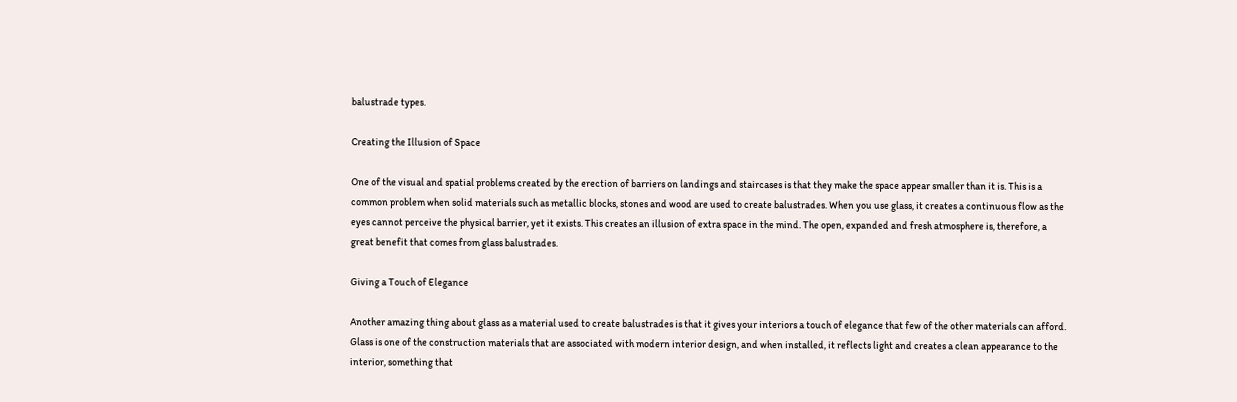balustrade types.

Creating the Illusion of Space

One of the visual and spatial problems created by the erection of barriers on landings and staircases is that they make the space appear smaller than it is. This is a common problem when solid materials such as metallic blocks, stones and wood are used to create balustrades. When you use glass, it creates a continuous flow as the eyes cannot perceive the physical barrier, yet it exists. This creates an illusion of extra space in the mind. The open, expanded and fresh atmosphere is, therefore, a great benefit that comes from glass balustrades.

Giving a Touch of Elegance

Another amazing thing about glass as a material used to create balustrades is that it gives your interiors a touch of elegance that few of the other materials can afford. Glass is one of the construction materials that are associated with modern interior design, and when installed, it reflects light and creates a clean appearance to the interior, something that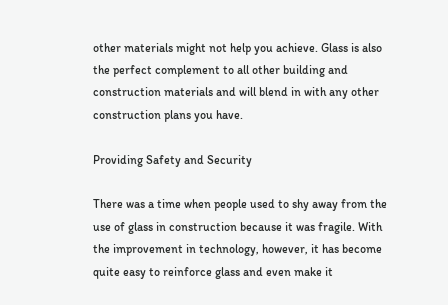other materials might not help you achieve. Glass is also the perfect complement to all other building and construction materials and will blend in with any other construction plans you have.

Providing Safety and Security

There was a time when people used to shy away from the use of glass in construction because it was fragile. With the improvement in technology, however, it has become quite easy to reinforce glass and even make it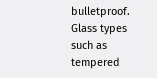bulletproof. Glass types such as tempered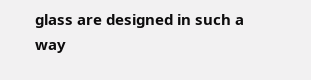glass are designed in such a way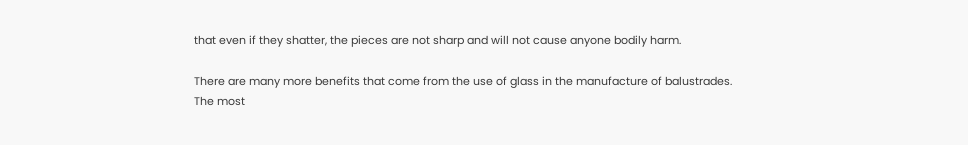that even if they shatter, the pieces are not sharp and will not cause anyone bodily harm.

There are many more benefits that come from the use of glass in the manufacture of balustrades. The most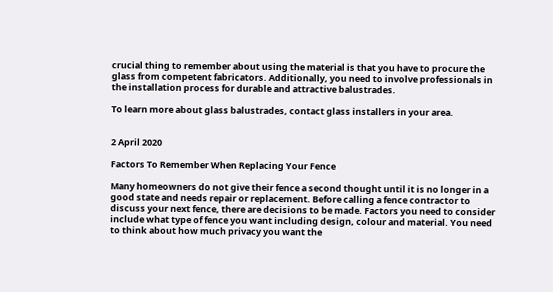crucial thing to remember about using the material is that you have to procure the glass from competent fabricators. Additionally, you need to involve professionals in the installation process for durable and attractive balustrades.

To learn more about glass balustrades, contact glass installers in your area.


2 April 2020

Factors To Remember When Replacing Your Fence

Many homeowners do not give their fence a second thought until it is no longer in a good state and needs repair or replacement. Before calling a fence contractor to discuss your next fence, there are decisions to be made. Factors you need to consider include what type of fence you want including design, colour and material. You need to think about how much privacy you want the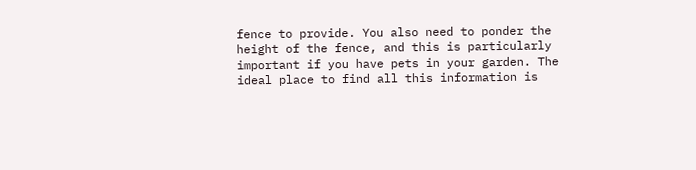fence to provide. You also need to ponder the height of the fence, and this is particularly important if you have pets in your garden. The ideal place to find all this information is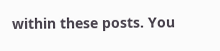within these posts. You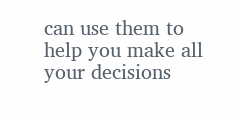can use them to help you make all your decisions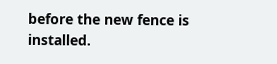before the new fence is installed.